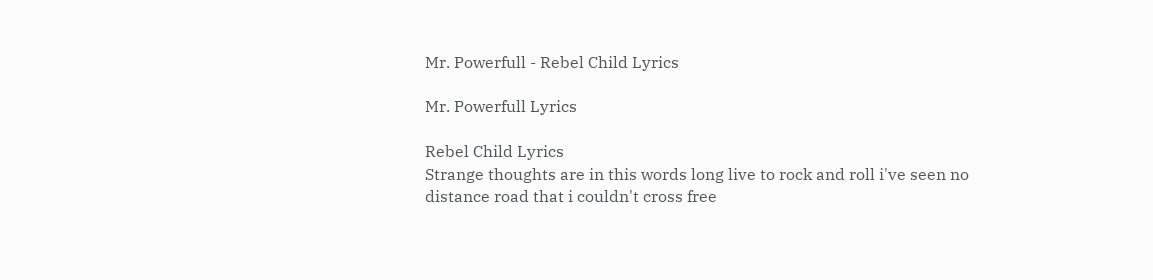Mr. Powerfull - Rebel Child Lyrics

Mr. Powerfull Lyrics

Rebel Child Lyrics
Strange thoughts are in this words long live to rock and roll i've seen no distance road that i couldn't cross free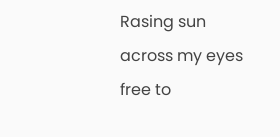Rasing sun across my eyes free to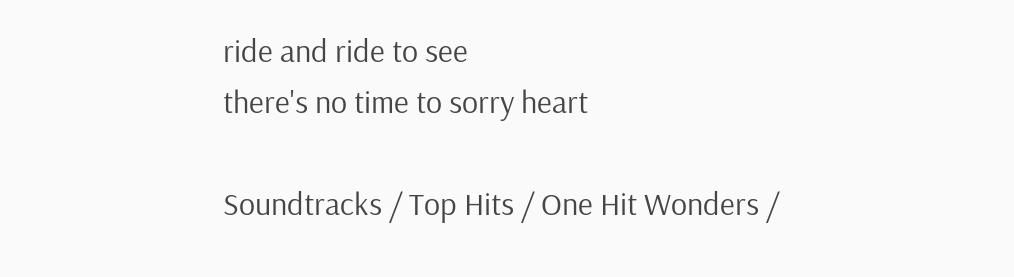ride and ride to see
there's no time to sorry heart

Soundtracks / Top Hits / One Hit Wonders /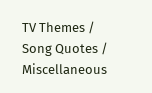TV Themes / Song Quotes / Miscellaneous